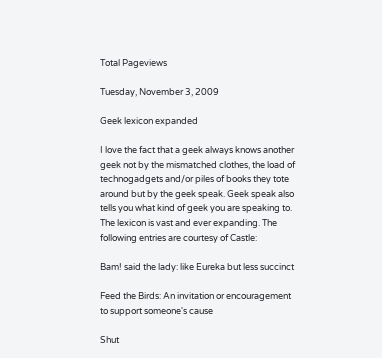Total Pageviews

Tuesday, November 3, 2009

Geek lexicon expanded

I love the fact that a geek always knows another geek not by the mismatched clothes, the load of technogadgets and/or piles of books they tote around but by the geek speak. Geek speak also tells you what kind of geek you are speaking to. The lexicon is vast and ever expanding. The following entries are courtesy of Castle:

Bam! said the lady: like Eureka but less succinct

Feed the Birds: An invitation or encouragement to support someone's cause

Shut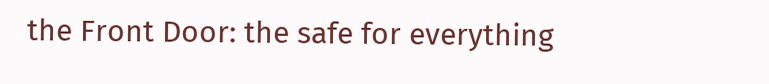the Front Door: the safe for everything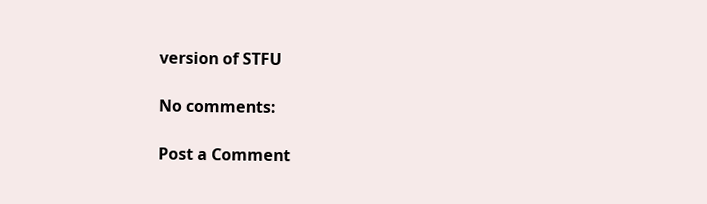version of STFU

No comments:

Post a Comment